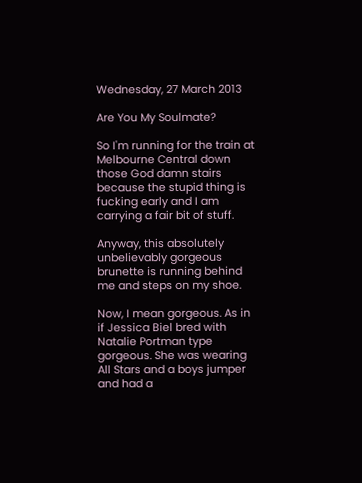Wednesday, 27 March 2013

Are You My Soulmate?

So I'm running for the train at Melbourne Central down those God damn stairs because the stupid thing is fucking early and I am carrying a fair bit of stuff.

Anyway, this absolutely unbelievably gorgeous brunette is running behind me and steps on my shoe.

Now, I mean gorgeous. As in if Jessica Biel bred with Natalie Portman type gorgeous. She was wearing All Stars and a boys jumper and had a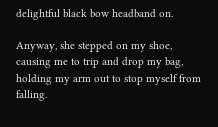delightful black bow headband on.

Anyway, she stepped on my shoe, causing me to trip and drop my bag, holding my arm out to stop myself from falling.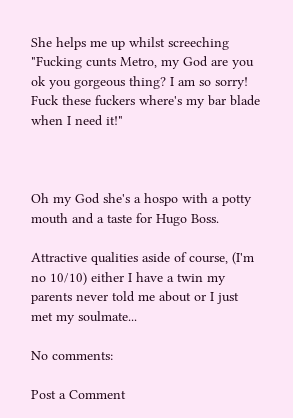She helps me up whilst screeching "Fucking cunts Metro, my God are you ok you gorgeous thing? I am so sorry! Fuck these fuckers where's my bar blade when I need it!"



Oh my God she's a hospo with a potty mouth and a taste for Hugo Boss.

Attractive qualities aside of course, (I'm no 10/10) either I have a twin my parents never told me about or I just met my soulmate...

No comments:

Post a Comment